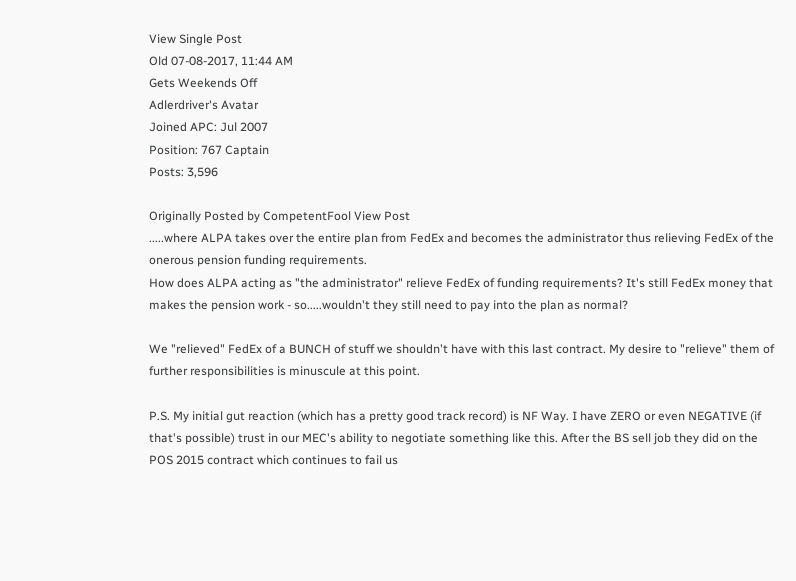View Single Post
Old 07-08-2017, 11:44 AM
Gets Weekends Off
Adlerdriver's Avatar
Joined APC: Jul 2007
Position: 767 Captain
Posts: 3,596

Originally Posted by CompetentFool View Post
.....where ALPA takes over the entire plan from FedEx and becomes the administrator thus relieving FedEx of the onerous pension funding requirements.
How does ALPA acting as "the administrator" relieve FedEx of funding requirements? It's still FedEx money that makes the pension work - so.....wouldn't they still need to pay into the plan as normal?

We "relieved" FedEx of a BUNCH of stuff we shouldn't have with this last contract. My desire to "relieve" them of further responsibilities is minuscule at this point.

P.S. My initial gut reaction (which has a pretty good track record) is NF Way. I have ZERO or even NEGATIVE (if that's possible) trust in our MEC's ability to negotiate something like this. After the BS sell job they did on the POS 2015 contract which continues to fail us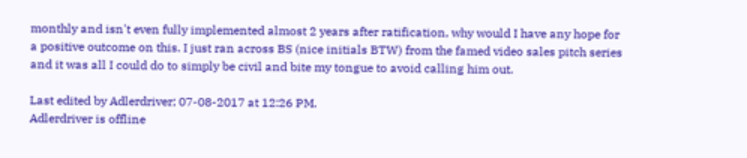monthly and isn't even fully implemented almost 2 years after ratification, why would I have any hope for a positive outcome on this. I just ran across BS (nice initials BTW) from the famed video sales pitch series and it was all I could do to simply be civil and bite my tongue to avoid calling him out.

Last edited by Adlerdriver; 07-08-2017 at 12:26 PM.
Adlerdriver is offline